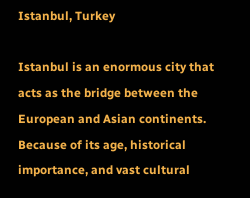Istanbul, Turkey

Istanbul is an enormous city that acts as the bridge between the European and Asian continents. Because of its age, historical importance, and vast cultural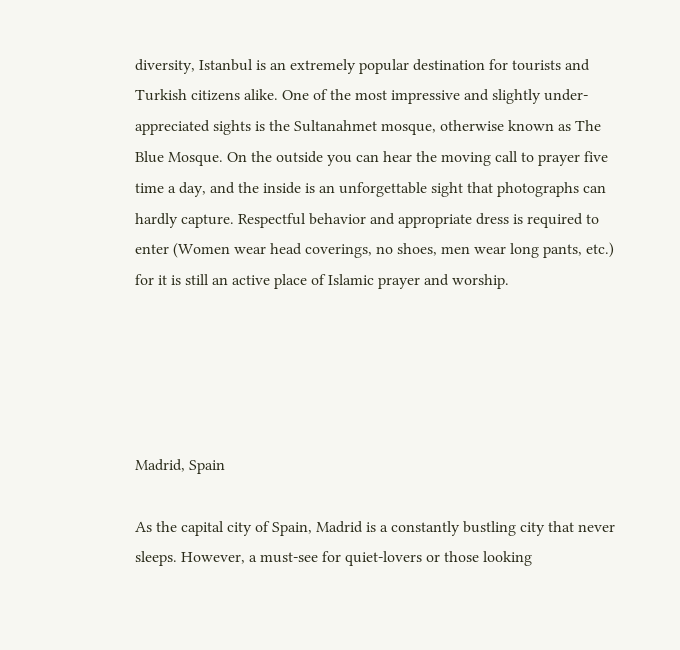diversity, Istanbul is an extremely popular destination for tourists and Turkish citizens alike. One of the most impressive and slightly under-appreciated sights is the Sultanahmet mosque, otherwise known as The Blue Mosque. On the outside you can hear the moving call to prayer five time a day, and the inside is an unforgettable sight that photographs can hardly capture. Respectful behavior and appropriate dress is required to enter (Women wear head coverings, no shoes, men wear long pants, etc.) for it is still an active place of Islamic prayer and worship.





Madrid, Spain

As the capital city of Spain, Madrid is a constantly bustling city that never sleeps. However, a must-see for quiet-lovers or those looking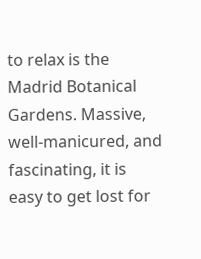to relax is the Madrid Botanical Gardens. Massive, well-manicured, and fascinating, it is easy to get lost for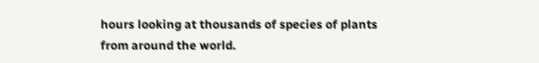hours looking at thousands of species of plants from around the world.